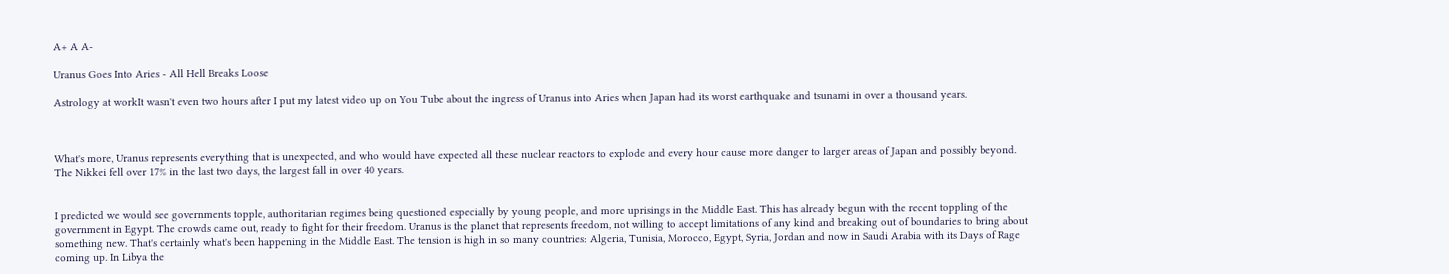A+ A A-

Uranus Goes Into Aries - All Hell Breaks Loose

Astrology at workIt wasn't even two hours after I put my latest video up on You Tube about the ingress of Uranus into Aries when Japan had its worst earthquake and tsunami in over a thousand years.



What's more, Uranus represents everything that is unexpected, and who would have expected all these nuclear reactors to explode and every hour cause more danger to larger areas of Japan and possibly beyond. The Nikkei fell over 17% in the last two days, the largest fall in over 40 years.


I predicted we would see governments topple, authoritarian regimes being questioned especially by young people, and more uprisings in the Middle East. This has already begun with the recent toppling of the government in Egypt. The crowds came out, ready to fight for their freedom. Uranus is the planet that represents freedom, not willing to accept limitations of any kind and breaking out of boundaries to bring about something new. That's certainly what's been happening in the Middle East. The tension is high in so many countries: Algeria, Tunisia, Morocco, Egypt, Syria, Jordan and now in Saudi Arabia with its Days of Rage coming up. In Libya the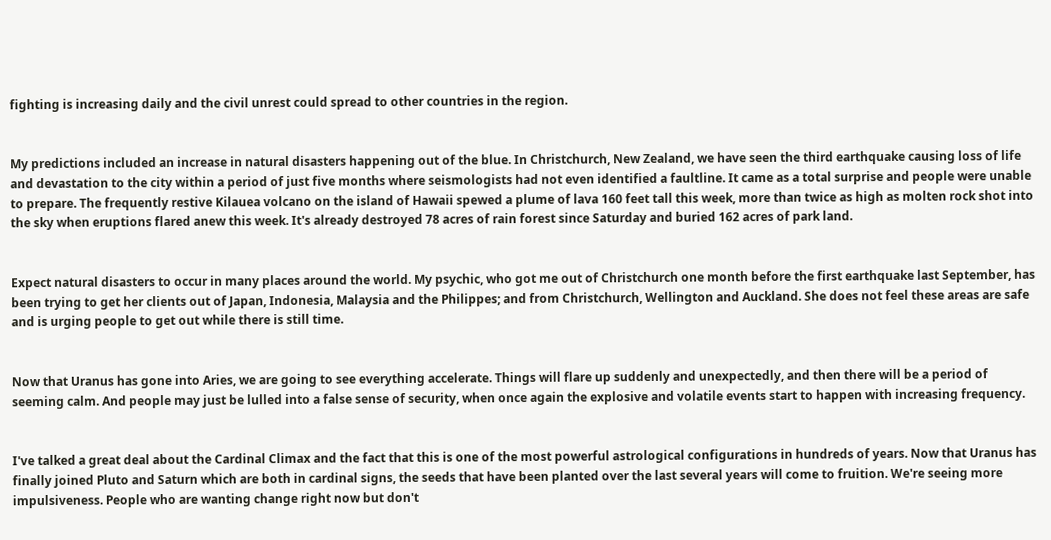fighting is increasing daily and the civil unrest could spread to other countries in the region.


My predictions included an increase in natural disasters happening out of the blue. In Christchurch, New Zealand, we have seen the third earthquake causing loss of life and devastation to the city within a period of just five months where seismologists had not even identified a faultline. It came as a total surprise and people were unable to prepare. The frequently restive Kilauea volcano on the island of Hawaii spewed a plume of lava 160 feet tall this week, more than twice as high as molten rock shot into the sky when eruptions flared anew this week. It's already destroyed 78 acres of rain forest since Saturday and buried 162 acres of park land.


Expect natural disasters to occur in many places around the world. My psychic, who got me out of Christchurch one month before the first earthquake last September, has been trying to get her clients out of Japan, Indonesia, Malaysia and the Philippes; and from Christchurch, Wellington and Auckland. She does not feel these areas are safe and is urging people to get out while there is still time.


Now that Uranus has gone into Aries, we are going to see everything accelerate. Things will flare up suddenly and unexpectedly, and then there will be a period of seeming calm. And people may just be lulled into a false sense of security, when once again the explosive and volatile events start to happen with increasing frequency.


I've talked a great deal about the Cardinal Climax and the fact that this is one of the most powerful astrological configurations in hundreds of years. Now that Uranus has finally joined Pluto and Saturn which are both in cardinal signs, the seeds that have been planted over the last several years will come to fruition. We're seeing more impulsiveness. People who are wanting change right now but don't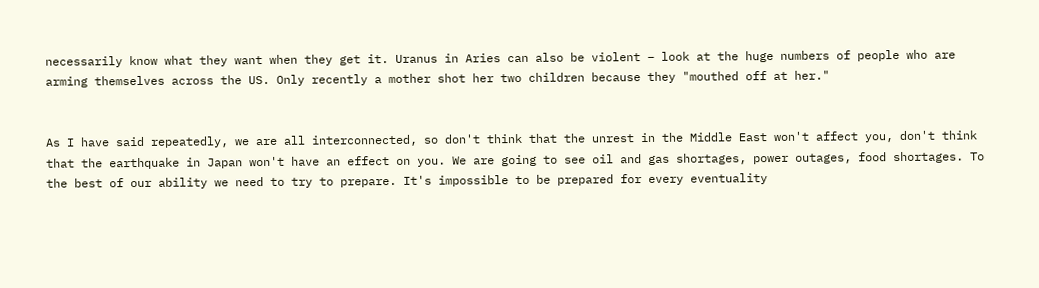necessarily know what they want when they get it. Uranus in Aries can also be violent – look at the huge numbers of people who are arming themselves across the US. Only recently a mother shot her two children because they "mouthed off at her."


As I have said repeatedly, we are all interconnected, so don't think that the unrest in the Middle East won't affect you, don't think that the earthquake in Japan won't have an effect on you. We are going to see oil and gas shortages, power outages, food shortages. To the best of our ability we need to try to prepare. It's impossible to be prepared for every eventuality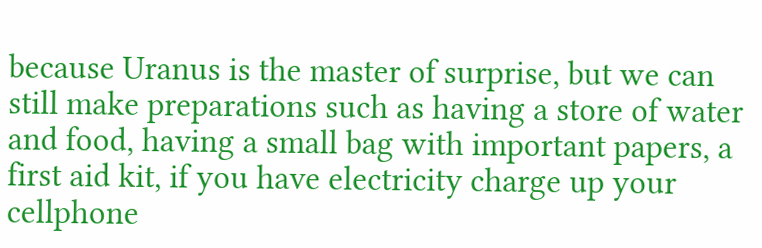because Uranus is the master of surprise, but we can still make preparations such as having a store of water and food, having a small bag with important papers, a first aid kit, if you have electricity charge up your cellphone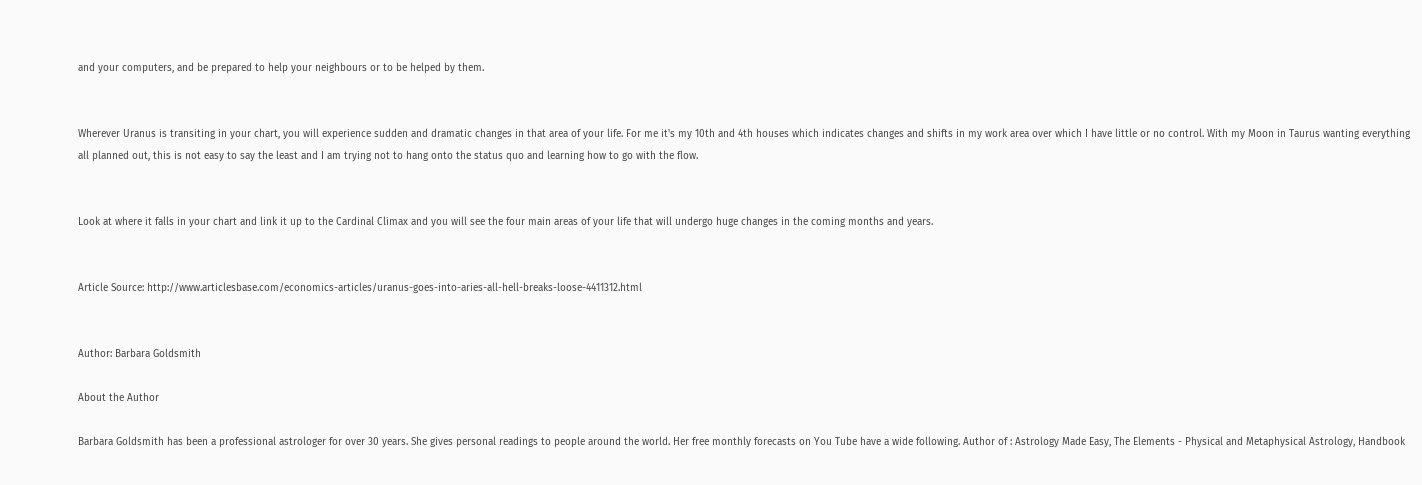and your computers, and be prepared to help your neighbours or to be helped by them.


Wherever Uranus is transiting in your chart, you will experience sudden and dramatic changes in that area of your life. For me it's my 10th and 4th houses which indicates changes and shifts in my work area over which I have little or no control. With my Moon in Taurus wanting everything all planned out, this is not easy to say the least and I am trying not to hang onto the status quo and learning how to go with the flow.


Look at where it falls in your chart and link it up to the Cardinal Climax and you will see the four main areas of your life that will undergo huge changes in the coming months and years.


Article Source: http://www.articlesbase.com/economics-articles/uranus-goes-into-aries-all-hell-breaks-loose-4411312.html


Author: Barbara Goldsmith

About the Author

Barbara Goldsmith has been a professional astrologer for over 30 years. She gives personal readings to people around the world. Her free monthly forecasts on You Tube have a wide following. Author of : Astrology Made Easy, The Elements - Physical and Metaphysical Astrology, Handbook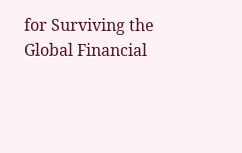for Surviving the Global Financial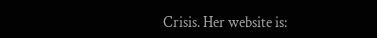Crisis. Her website is: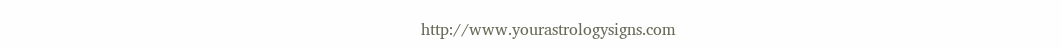http://www.yourastrologysigns.com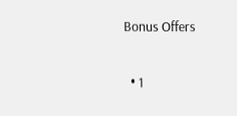Bonus Offers

  • 1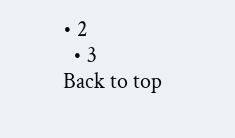• 2
  • 3
Back to top